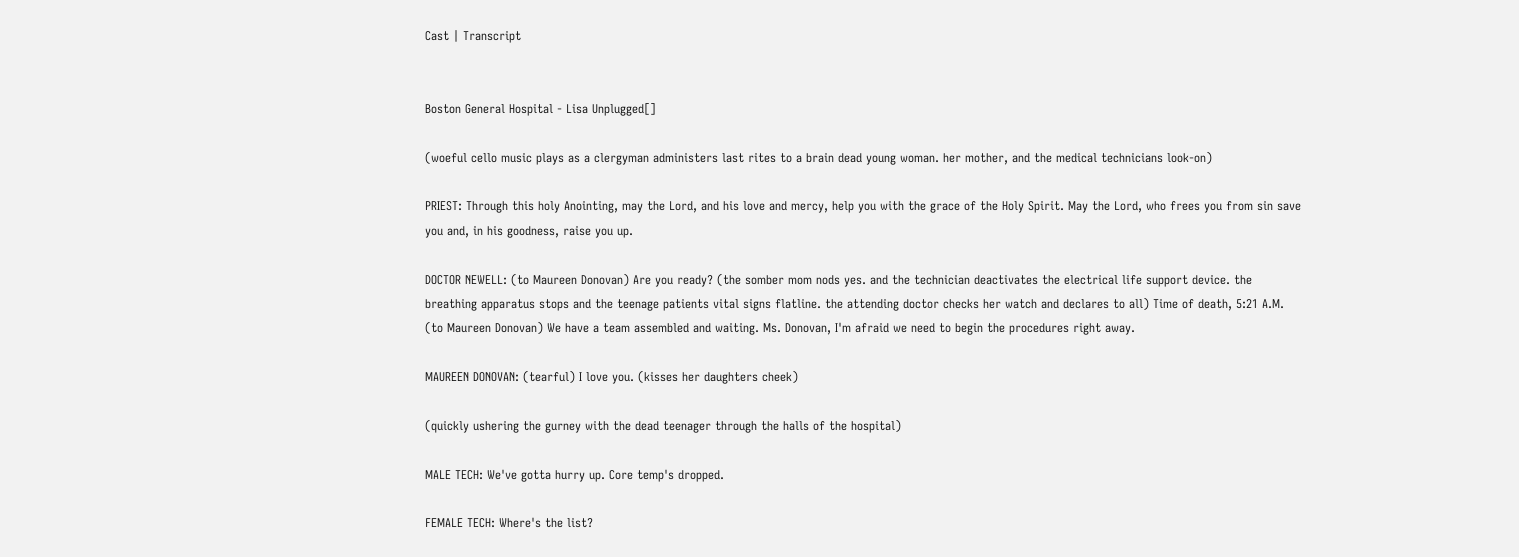Cast | Transcript


Boston General Hospital - Lisa Unplugged[]

(woeful cello music plays as a clergyman administers last rites to a brain dead young woman. her mother, and the medical technicians look-on)

PRIEST: Through this holy Anointing, may the Lord, and his love and mercy, help you with the grace of the Holy Spirit. May the Lord, who frees you from sin save you and, in his goodness, raise you up.

DOCTOR NEWELL: (to Maureen Donovan) Are you ready? (the somber mom nods yes. and the technician deactivates the electrical life support device. the breathing apparatus stops and the teenage patients vital signs flatline. the attending doctor checks her watch and declares to all) Time of death, 5:21 A.M. (to Maureen Donovan) We have a team assembled and waiting. Ms. Donovan, I'm afraid we need to begin the procedures right away.

MAUREEN DONOVAN: (tearful) I love you. (kisses her daughters cheek)

(quickly ushering the gurney with the dead teenager through the halls of the hospital)

MALE TECH: We've gotta hurry up. Core temp's dropped.

FEMALE TECH: Where's the list?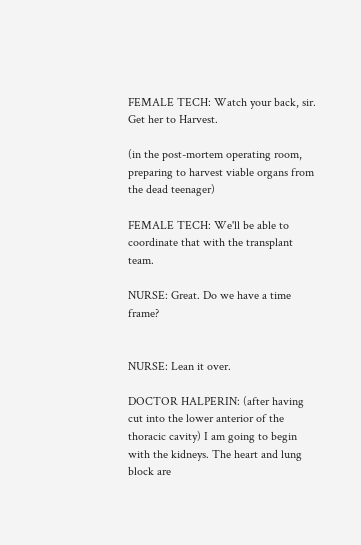FEMALE TECH: Watch your back, sir. Get her to Harvest.

(in the post-mortem operating room, preparing to harvest viable organs from the dead teenager)

FEMALE TECH: We'll be able to coordinate that with the transplant team.

NURSE: Great. Do we have a time frame?


NURSE: Lean it over.

DOCTOR HALPERIN: (after having cut into the lower anterior of the thoracic cavity) I am going to begin with the kidneys. The heart and lung block are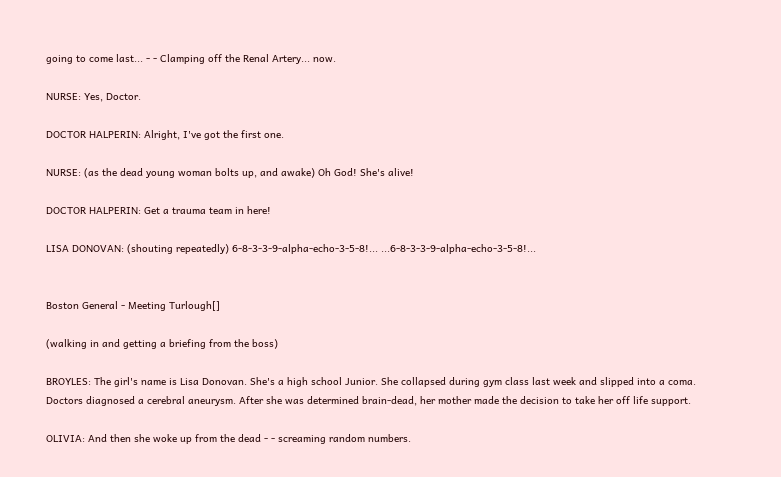going to come last... - - Clamping off the Renal Artery... now.

NURSE: Yes, Doctor.

DOCTOR HALPERIN: Alright, I've got the first one.

NURSE: (as the dead young woman bolts up, and awake) Oh God! She's alive!

DOCTOR HALPERIN: Get a trauma team in here!

LISA DONOVAN: (shouting repeatedly) 6-8-3-3-9-alpha-echo-3-5-8!... ...6-8-3-3-9-alpha-echo-3-5-8!...


Boston General - Meeting Turlough[]

(walking in and getting a briefing from the boss)

BROYLES: The girl's name is Lisa Donovan. She's a high school Junior. She collapsed during gym class last week and slipped into a coma. Doctors diagnosed a cerebral aneurysm. After she was determined brain-dead, her mother made the decision to take her off life support.

OLIVIA: And then she woke up from the dead - - screaming random numbers.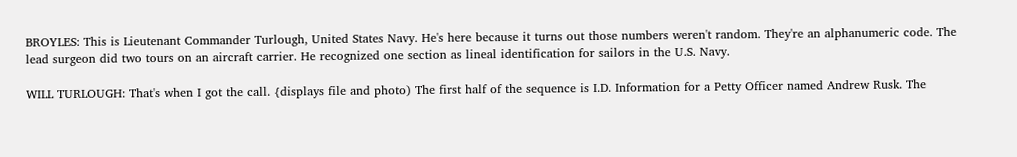BROYLES: This is Lieutenant Commander Turlough, United States Navy. He's here because it turns out those numbers weren't random. They're an alphanumeric code. The lead surgeon did two tours on an aircraft carrier. He recognized one section as lineal identification for sailors in the U.S. Navy.

WILL TURLOUGH: That's when I got the call. {displays file and photo) The first half of the sequence is I.D. Information for a Petty Officer named Andrew Rusk. The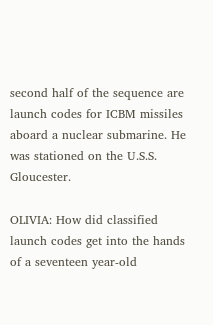second half of the sequence are launch codes for ICBM missiles aboard a nuclear submarine. He was stationed on the U.S.S. Gloucester.

OLIVIA: How did classified launch codes get into the hands of a seventeen year-old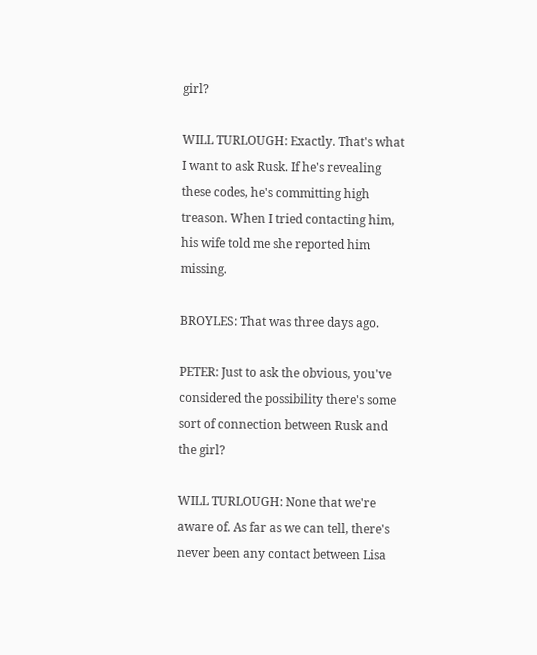girl?

WILL TURLOUGH: Exactly. That's what I want to ask Rusk. If he's revealing these codes, he's committing high treason. When I tried contacting him, his wife told me she reported him missing.

BROYLES: That was three days ago.

PETER: Just to ask the obvious, you've considered the possibility there's some sort of connection between Rusk and the girl?

WILL TURLOUGH: None that we're aware of. As far as we can tell, there's never been any contact between Lisa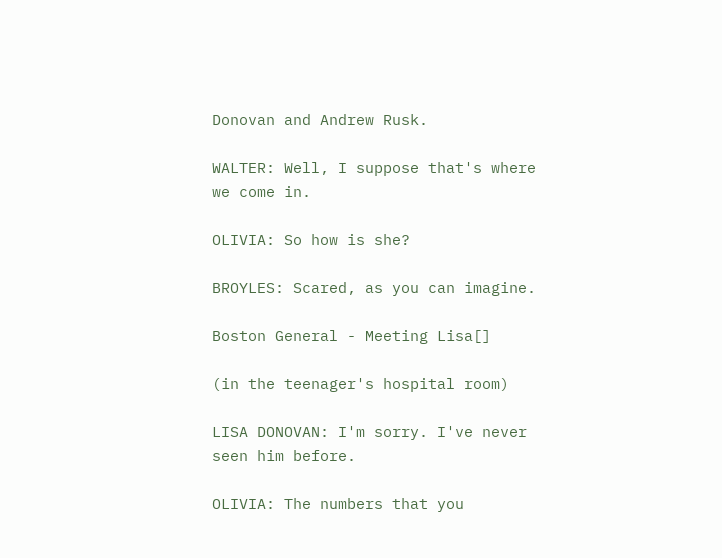Donovan and Andrew Rusk.

WALTER: Well, I suppose that's where we come in.

OLIVIA: So how is she?

BROYLES: Scared, as you can imagine.

Boston General - Meeting Lisa[]

(in the teenager's hospital room)

LISA DONOVAN: I'm sorry. I've never seen him before.

OLIVIA: The numbers that you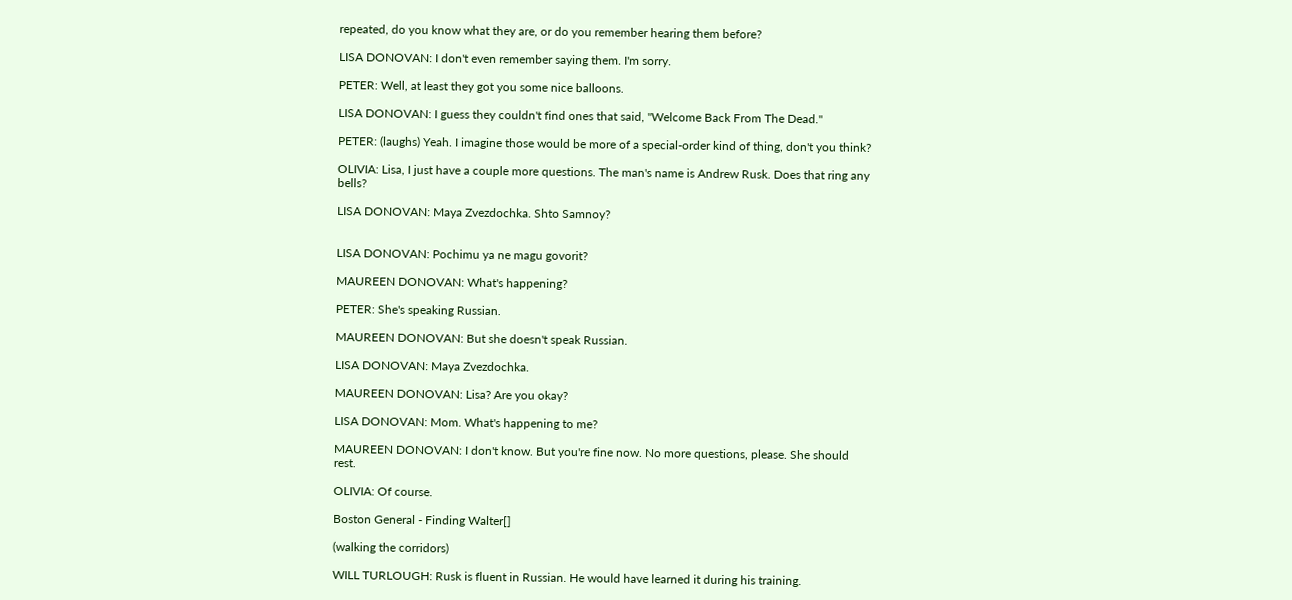repeated, do you know what they are, or do you remember hearing them before?

LISA DONOVAN: I don't even remember saying them. I'm sorry.

PETER: Well, at least they got you some nice balloons.

LISA DONOVAN: I guess they couldn't find ones that said, "Welcome Back From The Dead."

PETER: (laughs) Yeah. I imagine those would be more of a special-order kind of thing, don't you think?

OLIVIA: Lisa, I just have a couple more questions. The man's name is Andrew Rusk. Does that ring any bells?

LISA DONOVAN: Maya Zvezdochka. Shto Samnoy?


LISA DONOVAN: Pochimu ya ne magu govorit?

MAUREEN DONOVAN: What's happening?

PETER: She's speaking Russian.

MAUREEN DONOVAN: But she doesn't speak Russian.

LISA DONOVAN: Maya Zvezdochka.

MAUREEN DONOVAN: Lisa? Are you okay?

LISA DONOVAN: Mom. What's happening to me?

MAUREEN DONOVAN: I don't know. But you're fine now. No more questions, please. She should rest.

OLIVIA: Of course.

Boston General - Finding Walter[]

(walking the corridors)

WILL TURLOUGH: Rusk is fluent in Russian. He would have learned it during his training.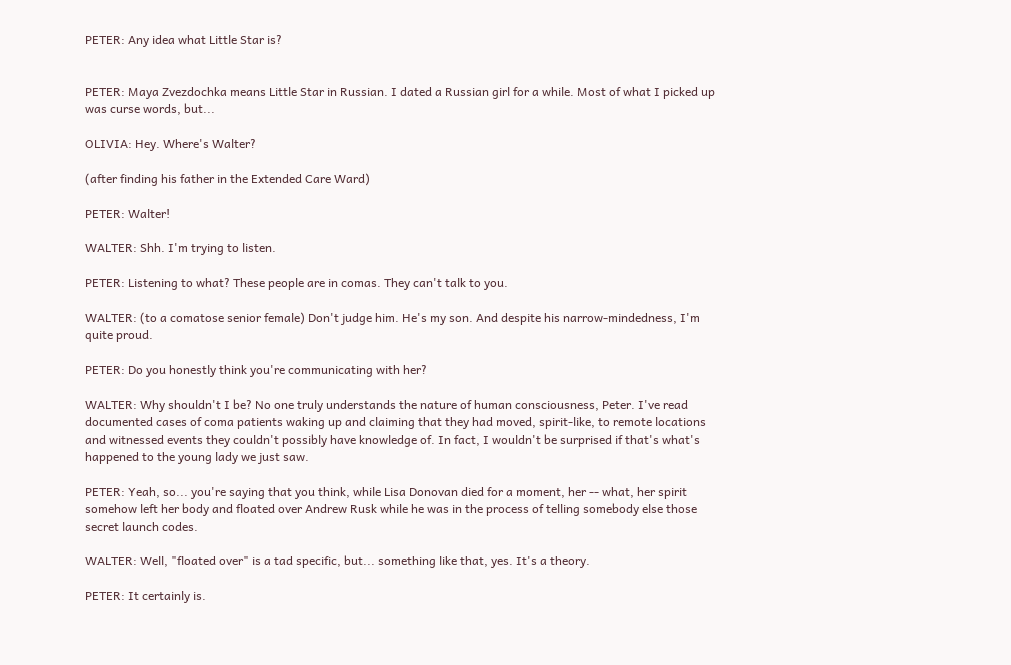PETER: Any idea what Little Star is?


PETER: Maya Zvezdochka means Little Star in Russian. I dated a Russian girl for a while. Most of what I picked up was curse words, but...

OLIVIA: Hey. Where's Walter?

(after finding his father in the Extended Care Ward)

PETER: Walter!

WALTER: Shh. I'm trying to listen.

PETER: Listening to what? These people are in comas. They can't talk to you.

WALTER: (to a comatose senior female) Don't judge him. He's my son. And despite his narrow-mindedness, I'm quite proud.

PETER: Do you honestly think you're communicating with her?

WALTER: Why shouldn't I be? No one truly understands the nature of human consciousness, Peter. I've read documented cases of coma patients waking up and claiming that they had moved, spirit-like, to remote locations and witnessed events they couldn't possibly have knowledge of. In fact, I wouldn't be surprised if that's what's happened to the young lady we just saw.

PETER: Yeah, so... you're saying that you think, while Lisa Donovan died for a moment, her -- what, her spirit somehow left her body and floated over Andrew Rusk while he was in the process of telling somebody else those secret launch codes.

WALTER: Well, "floated over" is a tad specific, but... something like that, yes. It's a theory.

PETER: It certainly is.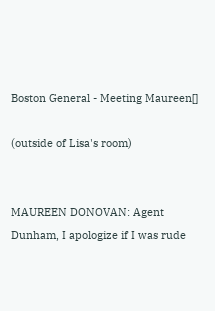Boston General - Meeting Maureen[]

(outside of Lisa's room)


MAUREEN DONOVAN: Agent Dunham, I apologize if I was rude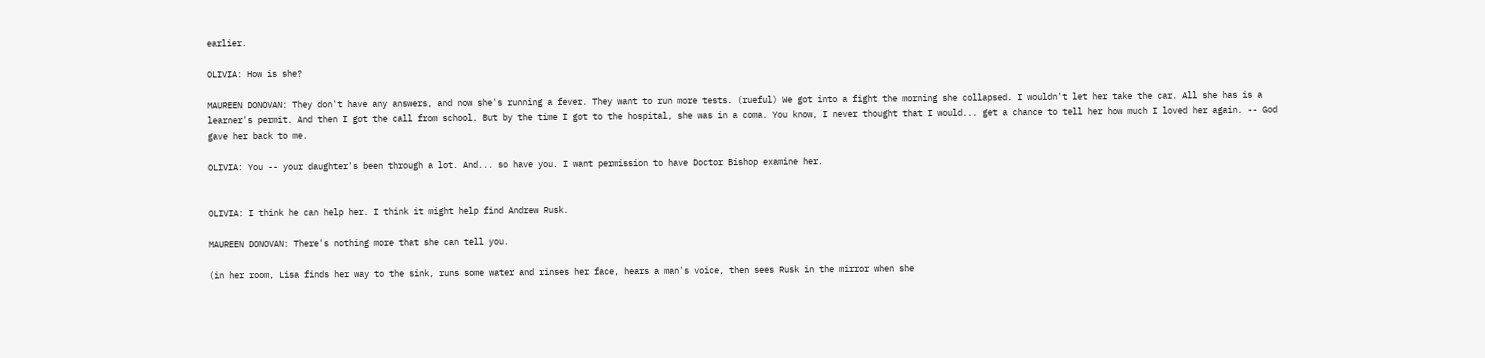earlier.

OLIVIA: How is she?

MAUREEN DONOVAN: They don't have any answers, and now she's running a fever. They want to run more tests. (rueful) We got into a fight the morning she collapsed. I wouldn't let her take the car. All she has is a learner's permit. And then I got the call from school. But by the time I got to the hospital, she was in a coma. You know, I never thought that I would... get a chance to tell her how much I loved her again. -- God gave her back to me.

OLIVIA: You -- your daughter's been through a lot. And... so have you. I want permission to have Doctor Bishop examine her.


OLIVIA: I think he can help her. I think it might help find Andrew Rusk.

MAUREEN DONOVAN: There's nothing more that she can tell you.

(in her room, Lisa finds her way to the sink, runs some water and rinses her face, hears a man's voice, then sees Rusk in the mirror when she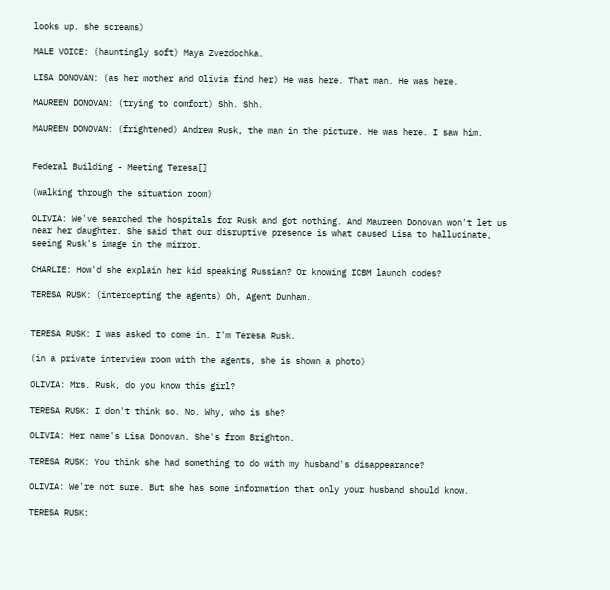looks up. she screams)

MALE VOICE: (hauntingly soft) Maya Zvezdochka.

LISA DONOVAN: (as her mother and Olivia find her) He was here. That man. He was here.

MAUREEN DONOVAN: (trying to comfort) Shh. Shh.

MAUREEN DONOVAN: (frightened) Andrew Rusk, the man in the picture. He was here. I saw him.


Federal Building - Meeting Teresa[]

(walking through the situation room)

OLIVIA: We've searched the hospitals for Rusk and got nothing. And Maureen Donovan won't let us near her daughter. She said that our disruptive presence is what caused Lisa to hallucinate, seeing Rusk's image in the mirror.

CHARLIE: How'd she explain her kid speaking Russian? Or knowing ICBM launch codes?

TERESA RUSK: (intercepting the agents) Oh, Agent Dunham.


TERESA RUSK: I was asked to come in. I'm Teresa Rusk.

(in a private interview room with the agents, she is shown a photo)

OLIVIA: Mrs. Rusk, do you know this girl?

TERESA RUSK: I don't think so. No. Why, who is she?

OLIVIA: Her name's Lisa Donovan. She's from Brighton.

TERESA RUSK: You think she had something to do with my husband's disappearance?

OLIVIA: We're not sure. But she has some information that only your husband should know.

TERESA RUSK: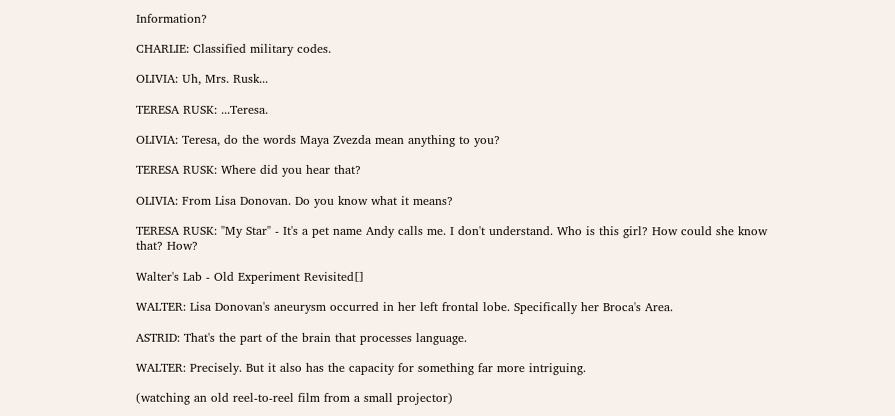Information?

CHARLIE: Classified military codes.

OLIVIA: Uh, Mrs. Rusk...

TERESA RUSK: ...Teresa.

OLIVIA: Teresa, do the words Maya Zvezda mean anything to you?

TERESA RUSK: Where did you hear that?

OLIVIA: From Lisa Donovan. Do you know what it means?

TERESA RUSK: "My Star" - It's a pet name Andy calls me. I don't understand. Who is this girl? How could she know that? How?

Walter's Lab - Old Experiment Revisited[]

WALTER: Lisa Donovan's aneurysm occurred in her left frontal lobe. Specifically her Broca's Area.

ASTRID: That's the part of the brain that processes language.

WALTER: Precisely. But it also has the capacity for something far more intriguing.

(watching an old reel-to-reel film from a small projector)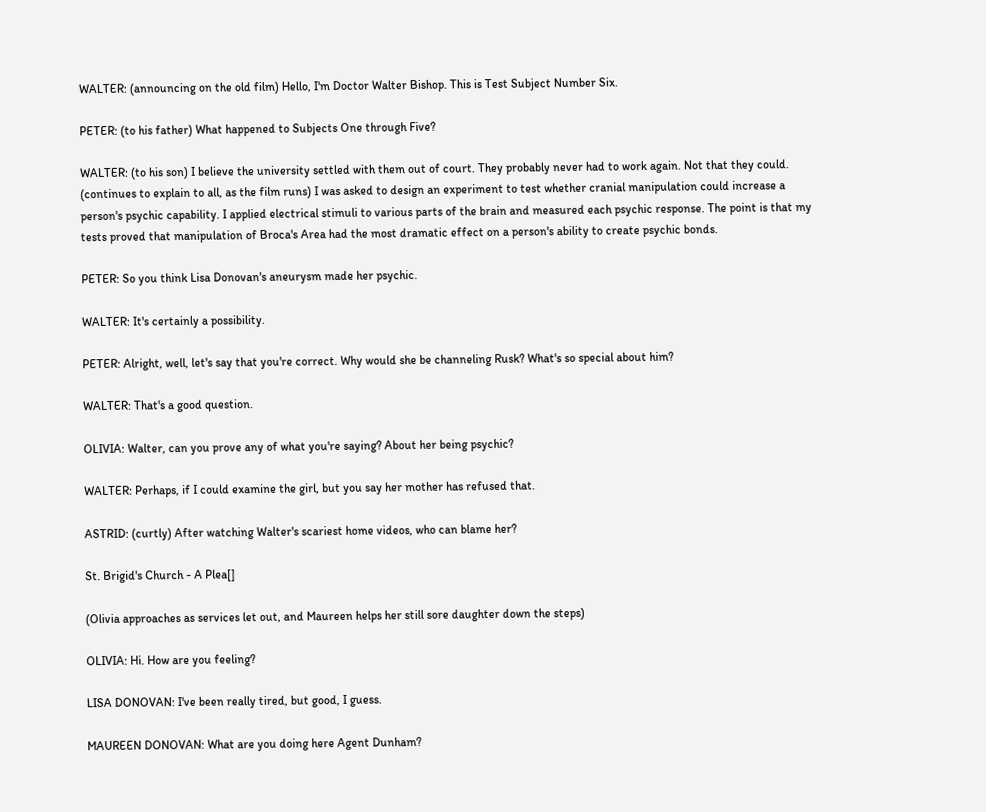WALTER: (announcing on the old film) Hello, I'm Doctor Walter Bishop. This is Test Subject Number Six.

PETER: (to his father) What happened to Subjects One through Five?

WALTER: (to his son) I believe the university settled with them out of court. They probably never had to work again. Not that they could. (continues to explain to all, as the film runs) I was asked to design an experiment to test whether cranial manipulation could increase a person's psychic capability. I applied electrical stimuli to various parts of the brain and measured each psychic response. The point is that my tests proved that manipulation of Broca's Area had the most dramatic effect on a person's ability to create psychic bonds.

PETER: So you think Lisa Donovan's aneurysm made her psychic.

WALTER: It's certainly a possibility.

PETER: Alright, well, let's say that you're correct. Why would she be channeling Rusk? What's so special about him?

WALTER: That's a good question.

OLIVIA: Walter, can you prove any of what you're saying? About her being psychic?

WALTER: Perhaps, if I could examine the girl, but you say her mother has refused that.

ASTRID: (curtly) After watching Walter's scariest home videos, who can blame her?

St. Brigid's Church - A Plea[]

(Olivia approaches as services let out, and Maureen helps her still sore daughter down the steps)

OLIVIA: Hi. How are you feeling?

LISA DONOVAN: I've been really tired, but good, I guess.

MAUREEN DONOVAN: What are you doing here Agent Dunham?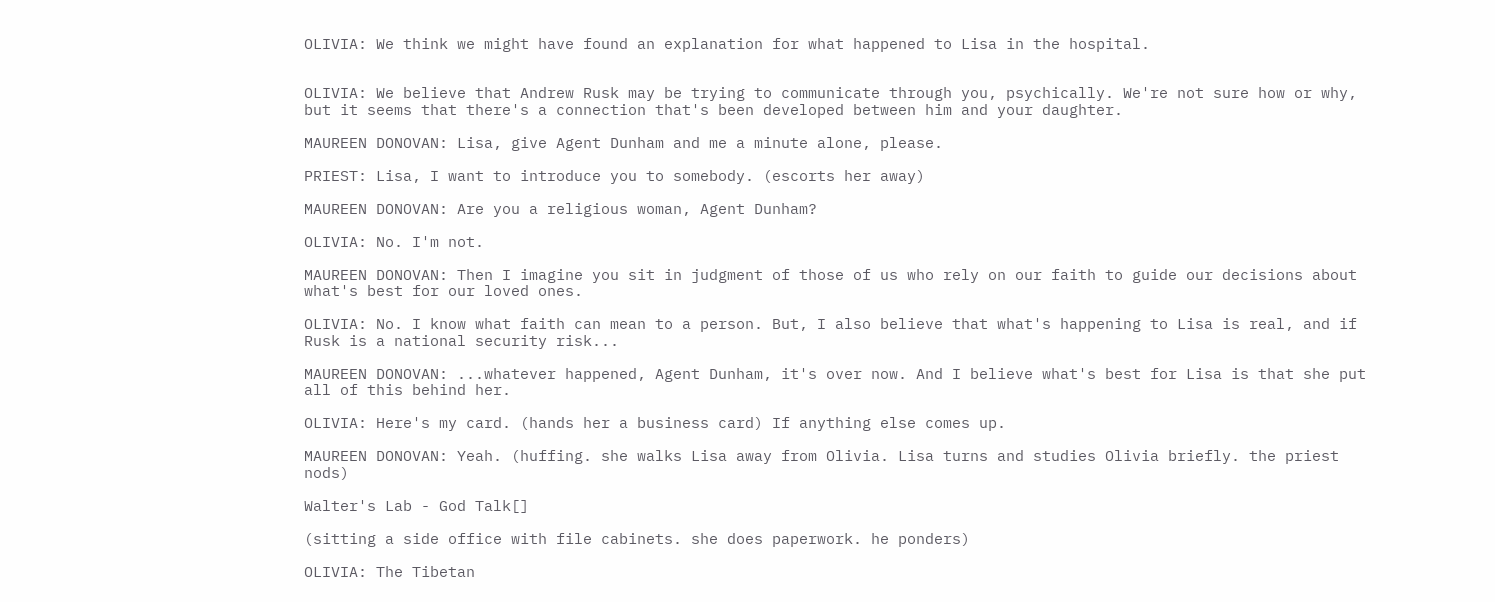OLIVIA: We think we might have found an explanation for what happened to Lisa in the hospital.


OLIVIA: We believe that Andrew Rusk may be trying to communicate through you, psychically. We're not sure how or why, but it seems that there's a connection that's been developed between him and your daughter.

MAUREEN DONOVAN: Lisa, give Agent Dunham and me a minute alone, please.

PRIEST: Lisa, I want to introduce you to somebody. (escorts her away)

MAUREEN DONOVAN: Are you a religious woman, Agent Dunham?

OLIVIA: No. I'm not.

MAUREEN DONOVAN: Then I imagine you sit in judgment of those of us who rely on our faith to guide our decisions about what's best for our loved ones.

OLIVIA: No. I know what faith can mean to a person. But, I also believe that what's happening to Lisa is real, and if Rusk is a national security risk...

MAUREEN DONOVAN: ...whatever happened, Agent Dunham, it's over now. And I believe what's best for Lisa is that she put all of this behind her.

OLIVIA: Here's my card. (hands her a business card) If anything else comes up.

MAUREEN DONOVAN: Yeah. (huffing. she walks Lisa away from Olivia. Lisa turns and studies Olivia briefly. the priest nods)

Walter's Lab - God Talk[]

(sitting a side office with file cabinets. she does paperwork. he ponders)

OLIVIA: The Tibetan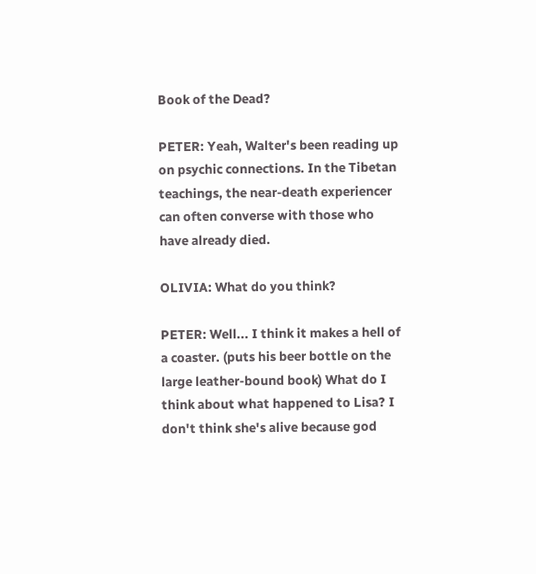Book of the Dead?

PETER: Yeah, Walter's been reading up on psychic connections. In the Tibetan teachings, the near-death experiencer can often converse with those who have already died.

OLIVIA: What do you think?

PETER: Well... I think it makes a hell of a coaster. (puts his beer bottle on the large leather-bound book) What do I think about what happened to Lisa? I don't think she's alive because god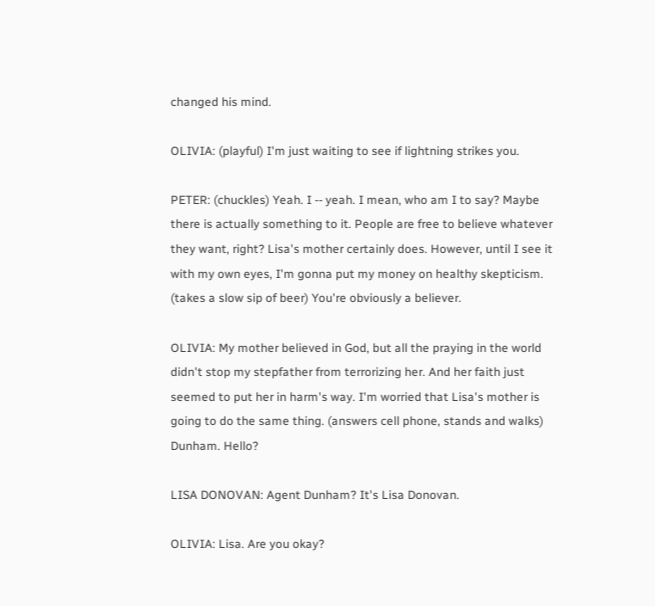changed his mind.

OLIVIA: (playful) I'm just waiting to see if lightning strikes you.

PETER: (chuckles) Yeah. I -- yeah. I mean, who am I to say? Maybe there is actually something to it. People are free to believe whatever they want, right? Lisa's mother certainly does. However, until I see it with my own eyes, I'm gonna put my money on healthy skepticism. (takes a slow sip of beer) You're obviously a believer.

OLIVIA: My mother believed in God, but all the praying in the world didn't stop my stepfather from terrorizing her. And her faith just seemed to put her in harm's way. I'm worried that Lisa's mother is going to do the same thing. (answers cell phone, stands and walks) Dunham. Hello?

LISA DONOVAN: Agent Dunham? It's Lisa Donovan.

OLIVIA: Lisa. Are you okay?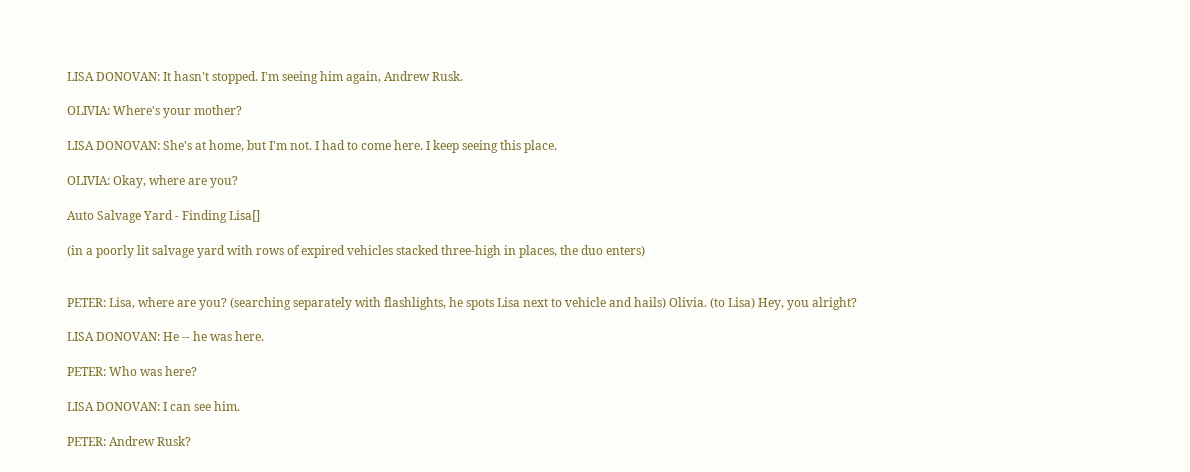LISA DONOVAN: It hasn't stopped. I'm seeing him again, Andrew Rusk.

OLIVIA: Where's your mother?

LISA DONOVAN: She's at home, but I'm not. I had to come here. I keep seeing this place.

OLIVIA: Okay, where are you?

Auto Salvage Yard - Finding Lisa[]

(in a poorly lit salvage yard with rows of expired vehicles stacked three-high in places, the duo enters)


PETER: Lisa, where are you? (searching separately with flashlights, he spots Lisa next to vehicle and hails) Olivia. (to Lisa) Hey, you alright?

LISA DONOVAN: He -- he was here.

PETER: Who was here?

LISA DONOVAN: I can see him.

PETER: Andrew Rusk?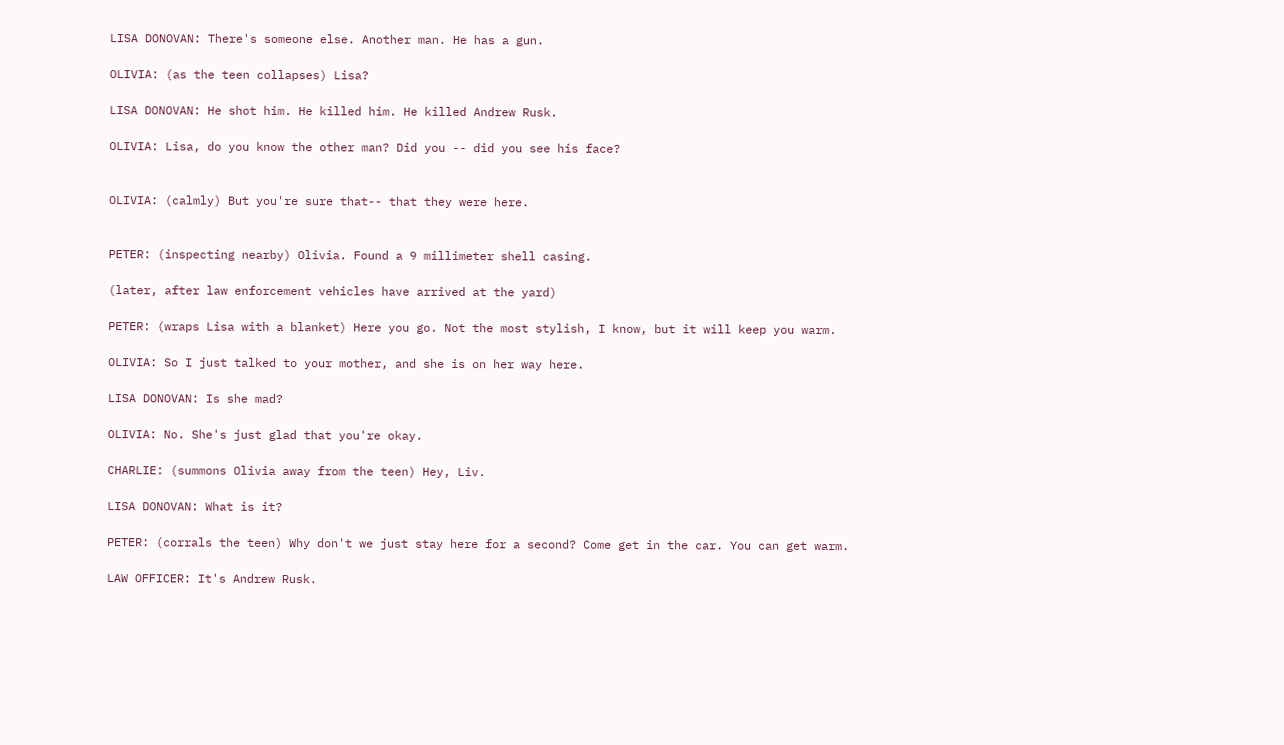LISA DONOVAN: There's someone else. Another man. He has a gun.

OLIVIA: (as the teen collapses) Lisa?

LISA DONOVAN: He shot him. He killed him. He killed Andrew Rusk.

OLIVIA: Lisa, do you know the other man? Did you -- did you see his face?


OLIVIA: (calmly) But you're sure that-- that they were here.


PETER: (inspecting nearby) Olivia. Found a 9 millimeter shell casing.

(later, after law enforcement vehicles have arrived at the yard)

PETER: (wraps Lisa with a blanket) Here you go. Not the most stylish, I know, but it will keep you warm.

OLIVIA: So I just talked to your mother, and she is on her way here.

LISA DONOVAN: Is she mad?

OLIVIA: No. She's just glad that you're okay.

CHARLIE: (summons Olivia away from the teen) Hey, Liv.

LISA DONOVAN: What is it?

PETER: (corrals the teen) Why don't we just stay here for a second? Come get in the car. You can get warm.

LAW OFFICER: It's Andrew Rusk.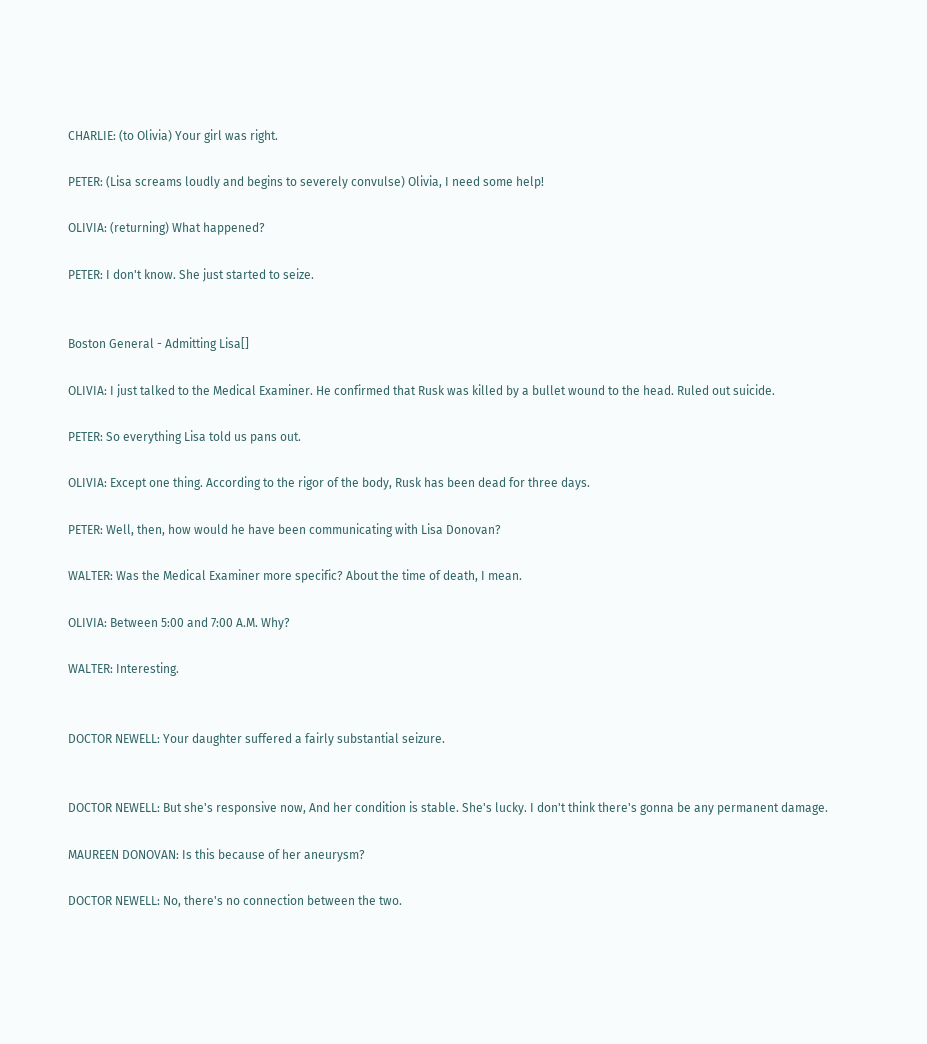CHARLIE: (to Olivia) Your girl was right.

PETER: (Lisa screams loudly and begins to severely convulse) Olivia, I need some help!

OLIVIA: (returning) What happened?

PETER: I don't know. She just started to seize.


Boston General - Admitting Lisa[]

OLIVIA: I just talked to the Medical Examiner. He confirmed that Rusk was killed by a bullet wound to the head. Ruled out suicide.

PETER: So everything Lisa told us pans out.

OLIVIA: Except one thing. According to the rigor of the body, Rusk has been dead for three days.

PETER: Well, then, how would he have been communicating with Lisa Donovan?

WALTER: Was the Medical Examiner more specific? About the time of death, I mean.

OLIVIA: Between 5:00 and 7:00 A.M. Why?

WALTER: Interesting.


DOCTOR NEWELL: Your daughter suffered a fairly substantial seizure.


DOCTOR NEWELL: But she's responsive now, And her condition is stable. She's lucky. I don't think there's gonna be any permanent damage.

MAUREEN DONOVAN: Is this because of her aneurysm?

DOCTOR NEWELL: No, there's no connection between the two.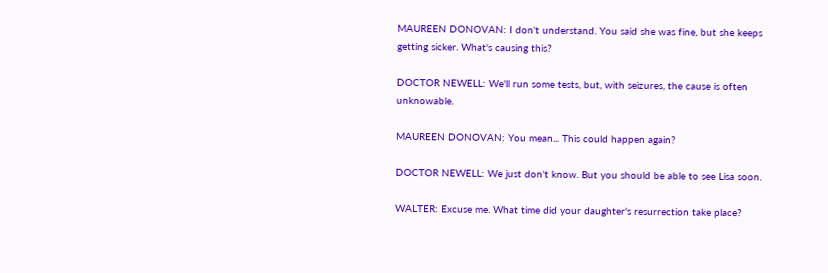MAUREEN DONOVAN: I don't understand. You said she was fine, but she keeps getting sicker. What's causing this?

DOCTOR NEWELL: We'll run some tests, but, with seizures, the cause is often unknowable.

MAUREEN DONOVAN: You mean... This could happen again?

DOCTOR NEWELL: We just don't know. But you should be able to see Lisa soon.

WALTER: Excuse me. What time did your daughter's resurrection take place?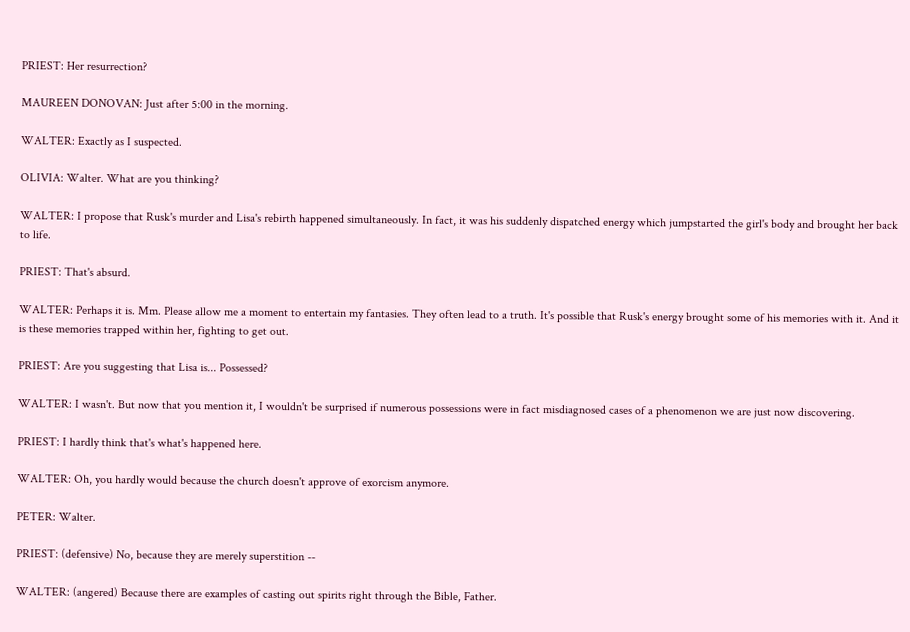PRIEST: Her resurrection?

MAUREEN DONOVAN: Just after 5:00 in the morning.

WALTER: Exactly as I suspected.

OLIVIA: Walter. What are you thinking?

WALTER: I propose that Rusk's murder and Lisa's rebirth happened simultaneously. In fact, it was his suddenly dispatched energy which jumpstarted the girl's body and brought her back to life.

PRIEST: That's absurd.

WALTER: Perhaps it is. Mm. Please allow me a moment to entertain my fantasies. They often lead to a truth. It's possible that Rusk's energy brought some of his memories with it. And it is these memories trapped within her, fighting to get out.

PRIEST: Are you suggesting that Lisa is... Possessed?

WALTER: I wasn't. But now that you mention it, I wouldn't be surprised if numerous possessions were in fact misdiagnosed cases of a phenomenon we are just now discovering.

PRIEST: I hardly think that's what's happened here.

WALTER: Oh, you hardly would because the church doesn't approve of exorcism anymore.

PETER: Walter.

PRIEST: (defensive) No, because they are merely superstition --

WALTER: (angered) Because there are examples of casting out spirits right through the Bible, Father.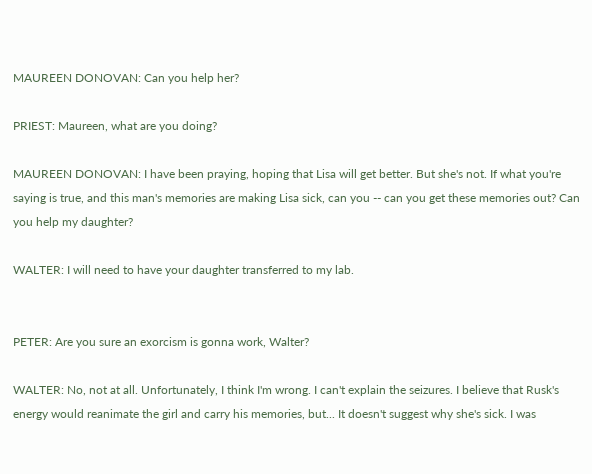MAUREEN DONOVAN: Can you help her?

PRIEST: Maureen, what are you doing?

MAUREEN DONOVAN: I have been praying, hoping that Lisa will get better. But she's not. If what you're saying is true, and this man's memories are making Lisa sick, can you -- can you get these memories out? Can you help my daughter?

WALTER: I will need to have your daughter transferred to my lab.


PETER: Are you sure an exorcism is gonna work, Walter?

WALTER: No, not at all. Unfortunately, I think I'm wrong. I can't explain the seizures. I believe that Rusk's energy would reanimate the girl and carry his memories, but... It doesn't suggest why she's sick. I was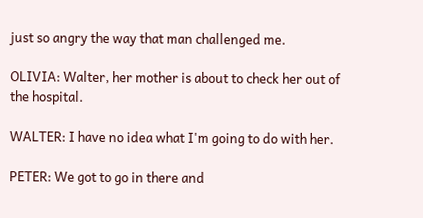just so angry the way that man challenged me.

OLIVIA: Walter, her mother is about to check her out of the hospital.

WALTER: I have no idea what I'm going to do with her.

PETER: We got to go in there and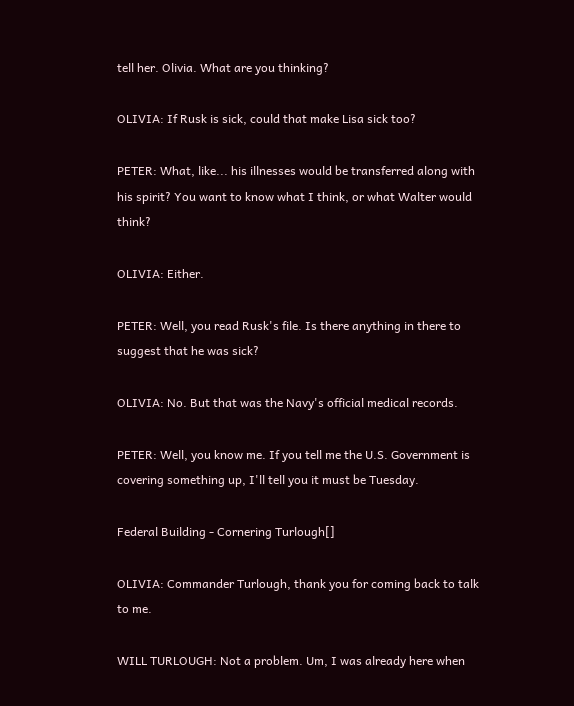tell her. Olivia. What are you thinking?

OLIVIA: If Rusk is sick, could that make Lisa sick too?

PETER: What, like... his illnesses would be transferred along with his spirit? You want to know what I think, or what Walter would think?

OLIVIA: Either.

PETER: Well, you read Rusk's file. Is there anything in there to suggest that he was sick?

OLIVIA: No. But that was the Navy's official medical records.

PETER: Well, you know me. If you tell me the U.S. Government is covering something up, I'll tell you it must be Tuesday.

Federal Building - Cornering Turlough[]

OLIVIA: Commander Turlough, thank you for coming back to talk to me.

WILL TURLOUGH: Not a problem. Um, I was already here when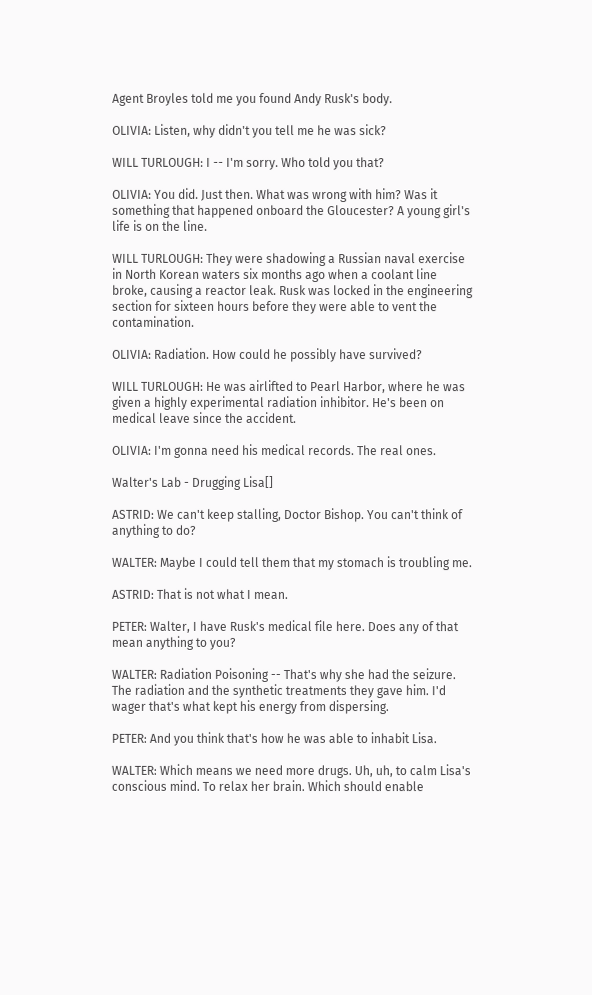Agent Broyles told me you found Andy Rusk's body.

OLIVIA: Listen, why didn't you tell me he was sick?

WILL TURLOUGH: I -- I'm sorry. Who told you that?

OLIVIA: You did. Just then. What was wrong with him? Was it something that happened onboard the Gloucester? A young girl's life is on the line.

WILL TURLOUGH: They were shadowing a Russian naval exercise in North Korean waters six months ago when a coolant line broke, causing a reactor leak. Rusk was locked in the engineering section for sixteen hours before they were able to vent the contamination.

OLIVIA: Radiation. How could he possibly have survived?

WILL TURLOUGH: He was airlifted to Pearl Harbor, where he was given a highly experimental radiation inhibitor. He's been on medical leave since the accident.

OLIVIA: I'm gonna need his medical records. The real ones.

Walter's Lab - Drugging Lisa[]

ASTRID: We can't keep stalling, Doctor Bishop. You can't think of anything to do?

WALTER: Maybe I could tell them that my stomach is troubling me.

ASTRID: That is not what I mean.

PETER: Walter, I have Rusk's medical file here. Does any of that mean anything to you?

WALTER: Radiation Poisoning -- That's why she had the seizure. The radiation and the synthetic treatments they gave him. I'd wager that's what kept his energy from dispersing.

PETER: And you think that's how he was able to inhabit Lisa.

WALTER: Which means we need more drugs. Uh, uh, to calm Lisa's conscious mind. To relax her brain. Which should enable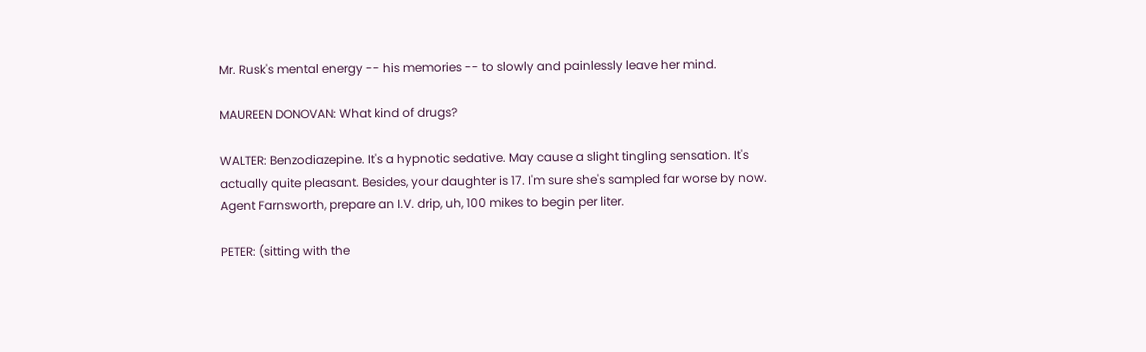Mr. Rusk's mental energy -- his memories -- to slowly and painlessly leave her mind.

MAUREEN DONOVAN: What kind of drugs?

WALTER: Benzodiazepine. It's a hypnotic sedative. May cause a slight tingling sensation. It's actually quite pleasant. Besides, your daughter is 17. I'm sure she's sampled far worse by now. Agent Farnsworth, prepare an I.V. drip, uh, 100 mikes to begin per liter.

PETER: (sitting with the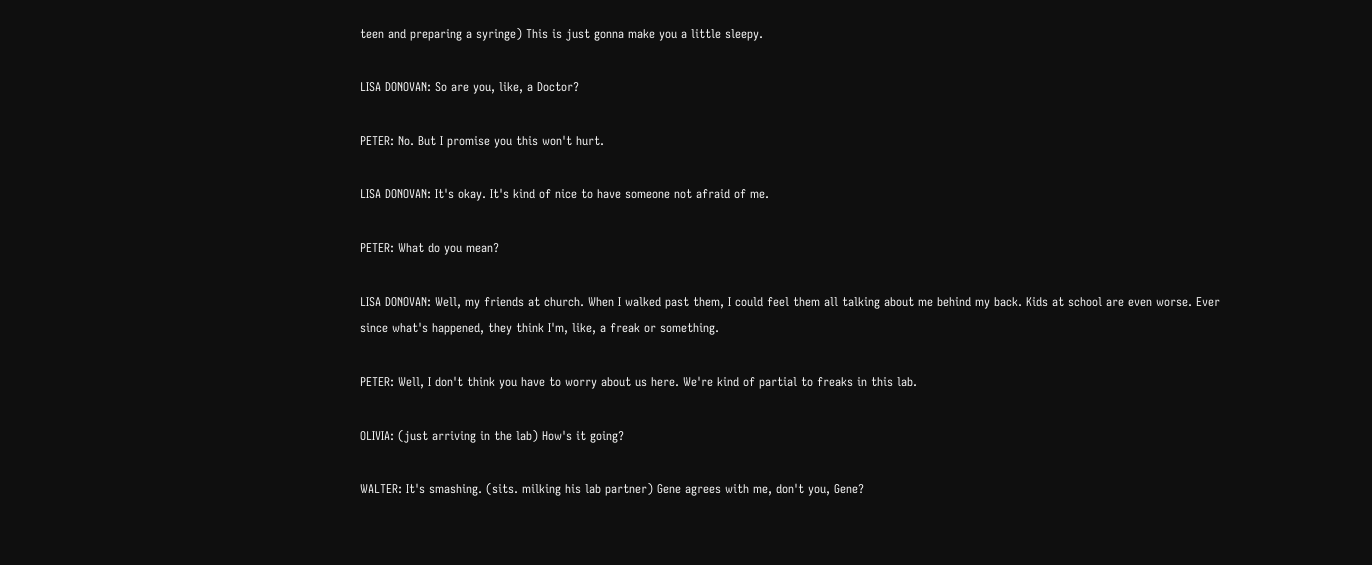teen and preparing a syringe) This is just gonna make you a little sleepy.

LISA DONOVAN: So are you, like, a Doctor?

PETER: No. But I promise you this won't hurt.

LISA DONOVAN: It's okay. It's kind of nice to have someone not afraid of me.

PETER: What do you mean?

LISA DONOVAN: Well, my friends at church. When I walked past them, I could feel them all talking about me behind my back. Kids at school are even worse. Ever since what's happened, they think I'm, like, a freak or something.

PETER: Well, I don't think you have to worry about us here. We're kind of partial to freaks in this lab.

OLIVIA: (just arriving in the lab) How's it going?

WALTER: It's smashing. (sits. milking his lab partner) Gene agrees with me, don't you, Gene?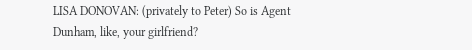LISA DONOVAN: (privately to Peter) So is Agent Dunham, like, your girlfriend?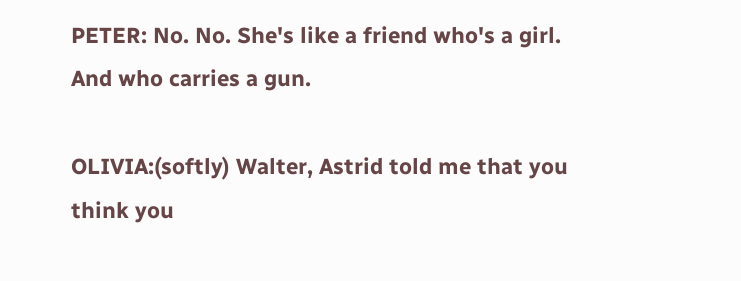PETER: No. No. She's like a friend who's a girl. And who carries a gun.

OLIVIA:(softly) Walter, Astrid told me that you think you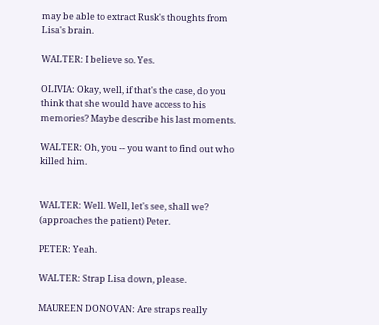may be able to extract Rusk's thoughts from Lisa's brain.

WALTER: I believe so. Yes.

OLIVIA: Okay, well, if that's the case, do you think that she would have access to his memories? Maybe describe his last moments.

WALTER: Oh, you -- you want to find out who killed him.


WALTER: Well. Well, let's see, shall we? (approaches the patient) Peter.

PETER: Yeah.

WALTER: Strap Lisa down, please.

MAUREEN DONOVAN: Are straps really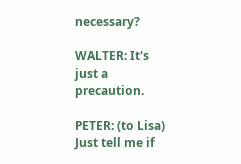necessary?

WALTER: It's just a precaution.

PETER: (to Lisa) Just tell me if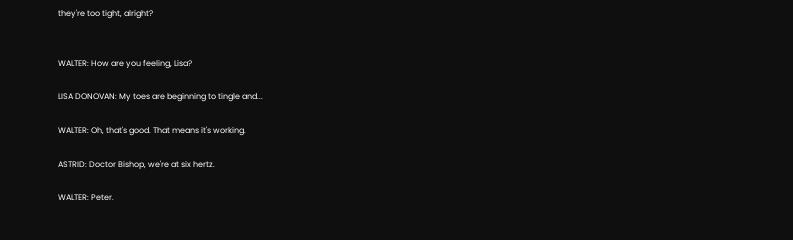they're too tight, alright?


WALTER: How are you feeling, Lisa?

LISA DONOVAN: My toes are beginning to tingle and...

WALTER: Oh, that's good. That means it's working.

ASTRID: Doctor Bishop, we're at six hertz.

WALTER: Peter.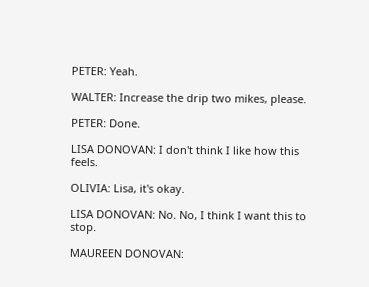PETER: Yeah.

WALTER: Increase the drip two mikes, please.

PETER: Done.

LISA DONOVAN: I don't think I like how this feels.

OLIVIA: Lisa, it's okay.

LISA DONOVAN: No. No, I think I want this to stop.

MAUREEN DONOVAN: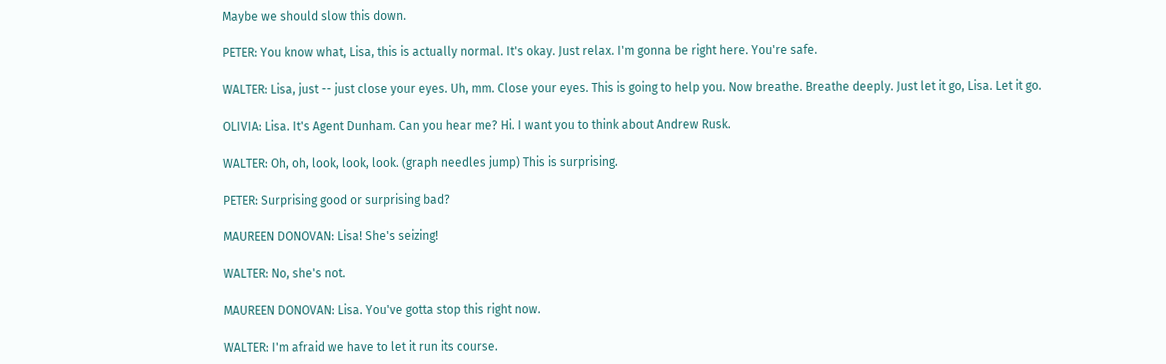Maybe we should slow this down.

PETER: You know what, Lisa, this is actually normal. It's okay. Just relax. I'm gonna be right here. You're safe.

WALTER: Lisa, just -- just close your eyes. Uh, mm. Close your eyes. This is going to help you. Now breathe. Breathe deeply. Just let it go, Lisa. Let it go.

OLIVIA: Lisa. It's Agent Dunham. Can you hear me? Hi. I want you to think about Andrew Rusk.

WALTER: Oh, oh, look, look, look. (graph needles jump) This is surprising.

PETER: Surprising good or surprising bad?

MAUREEN DONOVAN: Lisa! She's seizing!

WALTER: No, she's not.

MAUREEN DONOVAN: Lisa. You've gotta stop this right now.

WALTER: I'm afraid we have to let it run its course.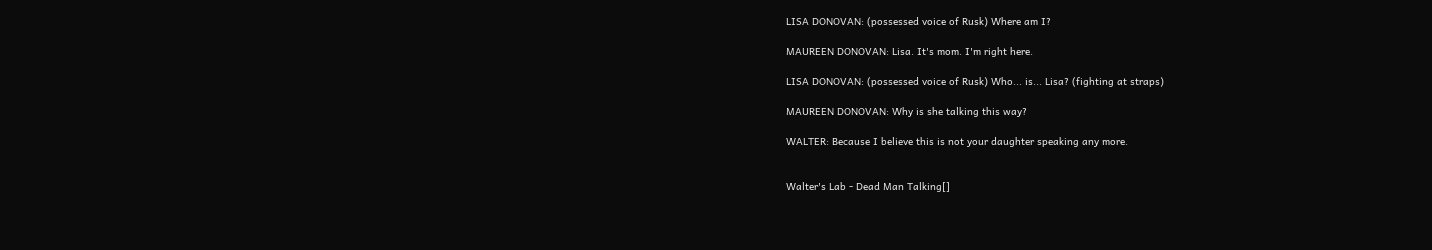LISA DONOVAN: (possessed voice of Rusk) Where am I?

MAUREEN DONOVAN: Lisa. It's mom. I'm right here.

LISA DONOVAN: (possessed voice of Rusk) Who... is... Lisa? (fighting at straps)

MAUREEN DONOVAN: Why is she talking this way?

WALTER: Because I believe this is not your daughter speaking any more.


Walter's Lab - Dead Man Talking[]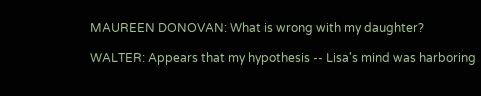MAUREEN DONOVAN: What is wrong with my daughter?

WALTER: Appears that my hypothesis -- Lisa's mind was harboring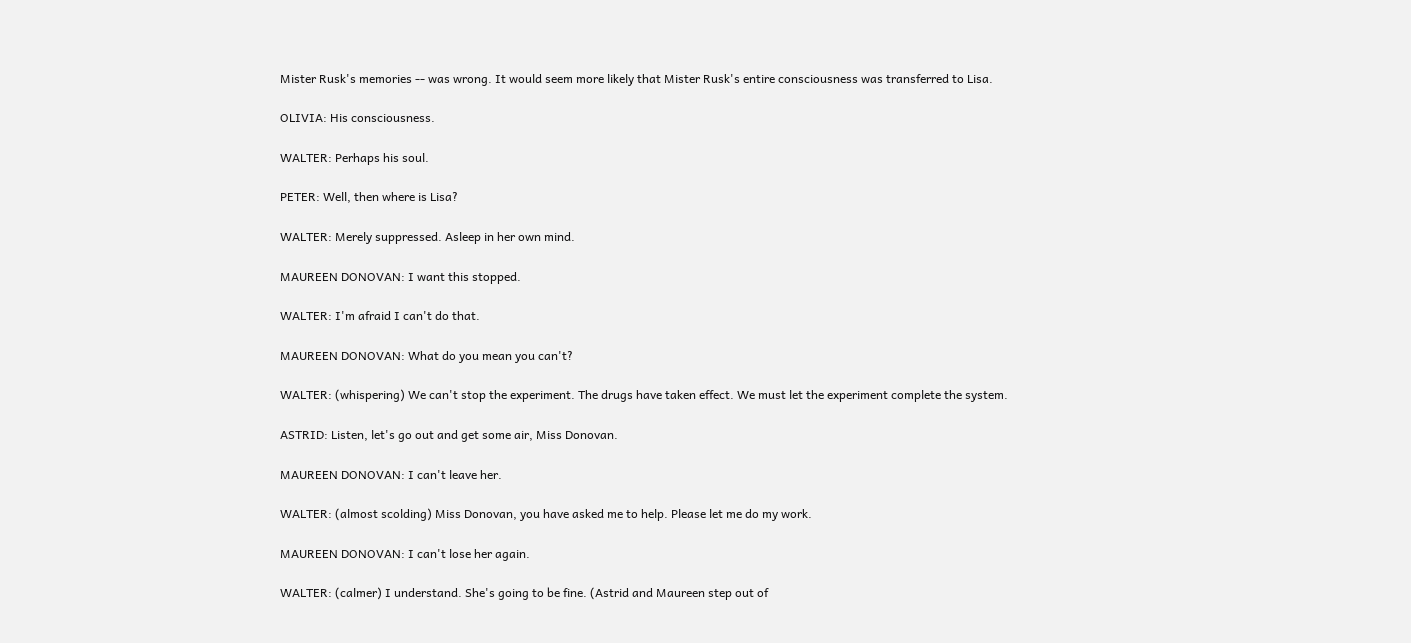Mister Rusk's memories -- was wrong. It would seem more likely that Mister Rusk's entire consciousness was transferred to Lisa.

OLIVIA: His consciousness.

WALTER: Perhaps his soul.

PETER: Well, then where is Lisa?

WALTER: Merely suppressed. Asleep in her own mind.

MAUREEN DONOVAN: I want this stopped.

WALTER: I'm afraid I can't do that.

MAUREEN DONOVAN: What do you mean you can't?

WALTER: (whispering) We can't stop the experiment. The drugs have taken effect. We must let the experiment complete the system.

ASTRID: Listen, let's go out and get some air, Miss Donovan.

MAUREEN DONOVAN: I can't leave her.

WALTER: (almost scolding) Miss Donovan, you have asked me to help. Please let me do my work.

MAUREEN DONOVAN: I can't lose her again.

WALTER: (calmer) I understand. She's going to be fine. (Astrid and Maureen step out of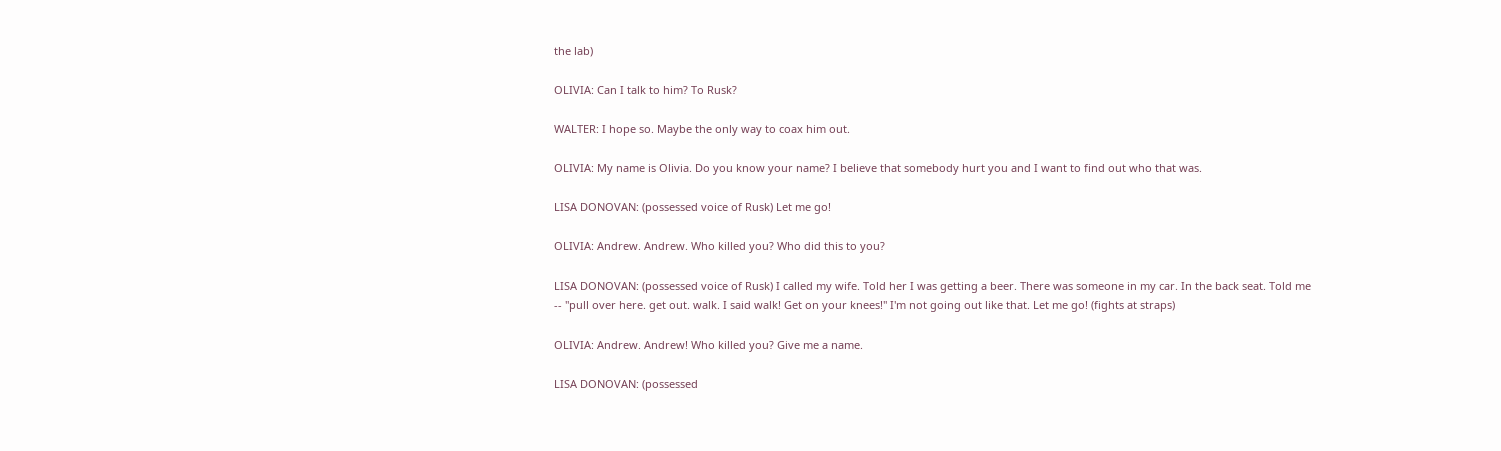the lab)

OLIVIA: Can I talk to him? To Rusk?

WALTER: I hope so. Maybe the only way to coax him out.

OLIVIA: My name is Olivia. Do you know your name? I believe that somebody hurt you and I want to find out who that was.

LISA DONOVAN: (possessed voice of Rusk) Let me go!

OLIVIA: Andrew. Andrew. Who killed you? Who did this to you?

LISA DONOVAN: (possessed voice of Rusk) I called my wife. Told her I was getting a beer. There was someone in my car. In the back seat. Told me -- "pull over here. get out. walk. I said walk! Get on your knees!" I'm not going out like that. Let me go! (fights at straps)

OLIVIA: Andrew. Andrew! Who killed you? Give me a name.

LISA DONOVAN: (possessed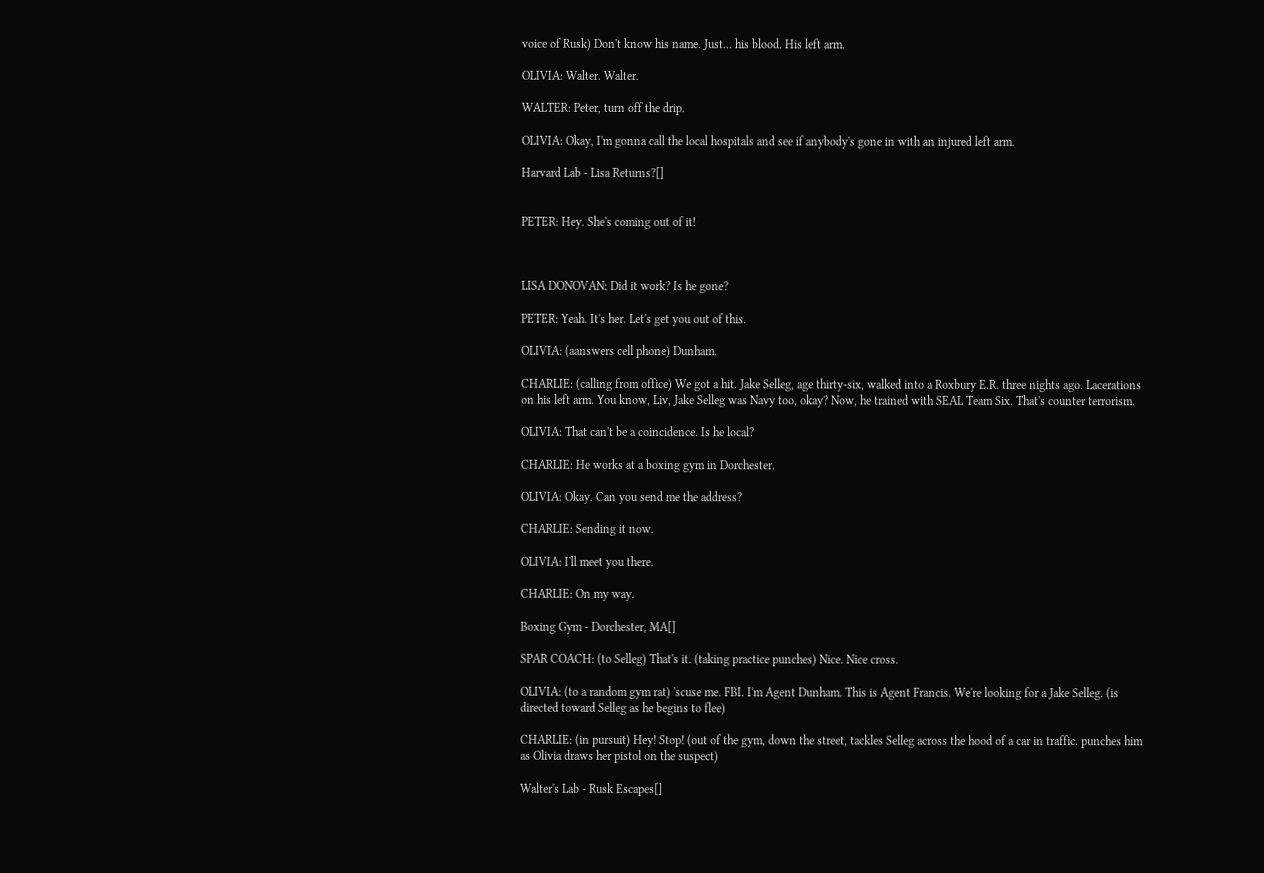voice of Rusk) Don't know his name. Just... his blood. His left arm.

OLIVIA: Walter. Walter.

WALTER: Peter, turn off the drip.

OLIVIA: Okay, I'm gonna call the local hospitals and see if anybody's gone in with an injured left arm.

Harvard Lab - Lisa Returns?[]


PETER: Hey. She's coming out of it!



LISA DONOVAN: Did it work? Is he gone?

PETER: Yeah. It's her. Let's get you out of this.

OLIVIA: (aanswers cell phone) Dunham.

CHARLIE: (calling from office) We got a hit. Jake Selleg, age thirty-six, walked into a Roxbury E.R. three nights ago. Lacerations on his left arm. You know, Liv, Jake Selleg was Navy too, okay? Now, he trained with SEAL Team Six. That's counter terrorism.

OLIVIA: That can't be a coincidence. Is he local?

CHARLIE: He works at a boxing gym in Dorchester.

OLIVIA: Okay. Can you send me the address?

CHARLIE: Sending it now.

OLIVIA: I'll meet you there.

CHARLIE: On my way.

Boxing Gym - Dorchester, MA[]

SPAR COACH: (to Selleg) That's it. (taking practice punches) Nice. Nice cross.

OLIVIA: (to a random gym rat) 'scuse me. FBI. I'm Agent Dunham. This is Agent Francis. We're looking for a Jake Selleg. (is directed toward Selleg as he begins to flee)

CHARLIE: (in pursuit) Hey! Stop! (out of the gym, down the street, tackles Selleg across the hood of a car in traffic. punches him as Olivia draws her pistol on the suspect)

Walter's Lab - Rusk Escapes[]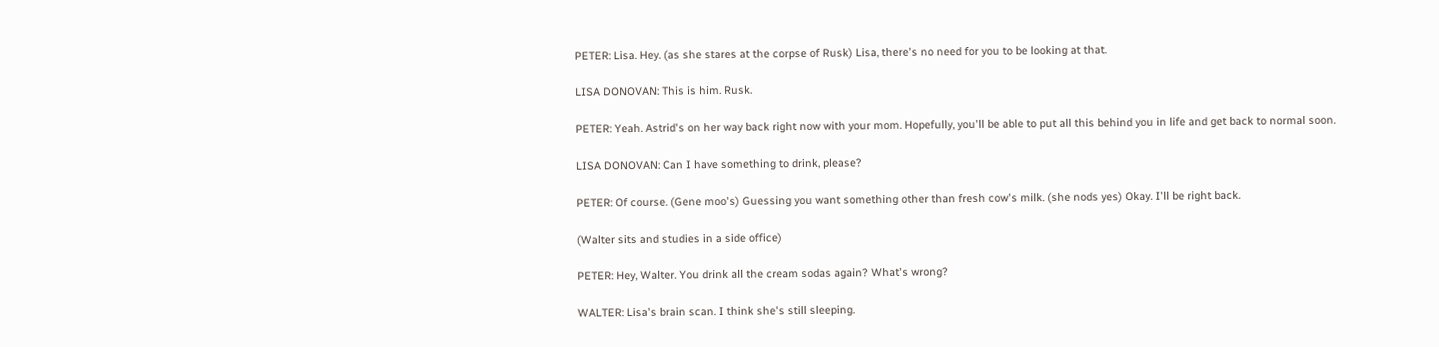PETER: Lisa. Hey. (as she stares at the corpse of Rusk) Lisa, there's no need for you to be looking at that.

LISA DONOVAN: This is him. Rusk.

PETER: Yeah. Astrid's on her way back right now with your mom. Hopefully, you'll be able to put all this behind you in life and get back to normal soon.

LISA DONOVAN: Can I have something to drink, please?

PETER: Of course. (Gene moo's) Guessing you want something other than fresh cow's milk. (she nods yes) Okay. I'll be right back.

(Walter sits and studies in a side office)

PETER: Hey, Walter. You drink all the cream sodas again? What's wrong?

WALTER: Lisa's brain scan. I think she's still sleeping.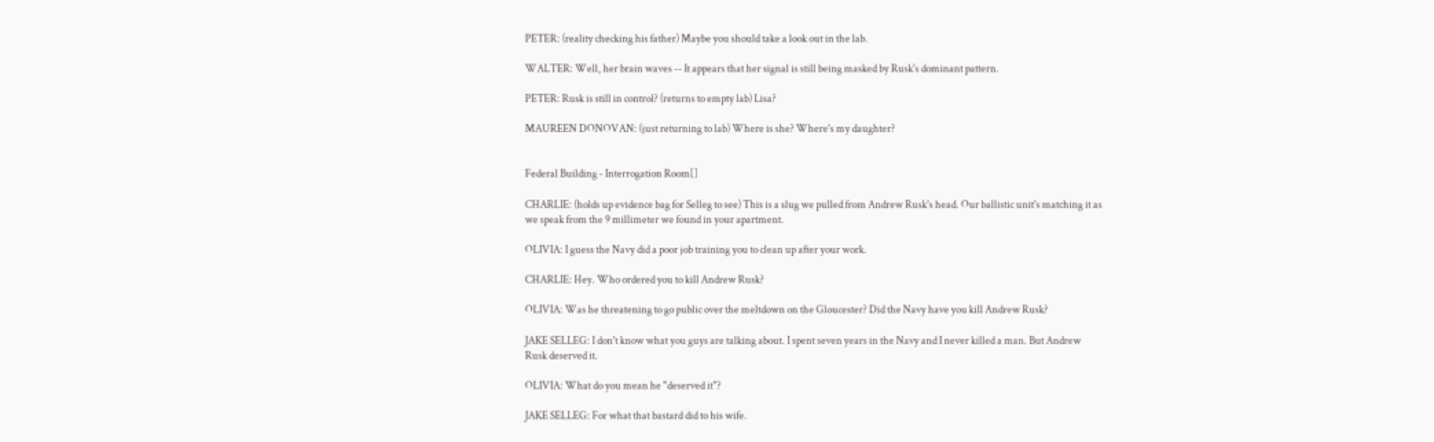PETER: (reality checking his father) Maybe you should take a look out in the lab.

WALTER: Well, her brain waves -- It appears that her signal is still being masked by Rusk's dominant pattern.

PETER: Rusk is still in control? (returns to empty lab) Lisa?

MAUREEN DONOVAN: (just returning to lab) Where is she? Where's my daughter?


Federal Building - Interrogation Room[]

CHARLIE: (holds up evidence bag for Selleg to see) This is a slug we pulled from Andrew Rusk's head. Our ballistic unit's matching it as we speak from the 9 millimeter we found in your apartment.

OLIVIA: I guess the Navy did a poor job training you to clean up after your work.

CHARLIE: Hey. Who ordered you to kill Andrew Rusk?

OLIVIA: Was he threatening to go public over the meltdown on the Gloucester? Did the Navy have you kill Andrew Rusk?

JAKE SELLEG: I don't know what you guys are talking about. I spent seven years in the Navy and I never killed a man. But Andrew Rusk deserved it.

OLIVIA: What do you mean he "deserved it"?

JAKE SELLEG: For what that bastard did to his wife.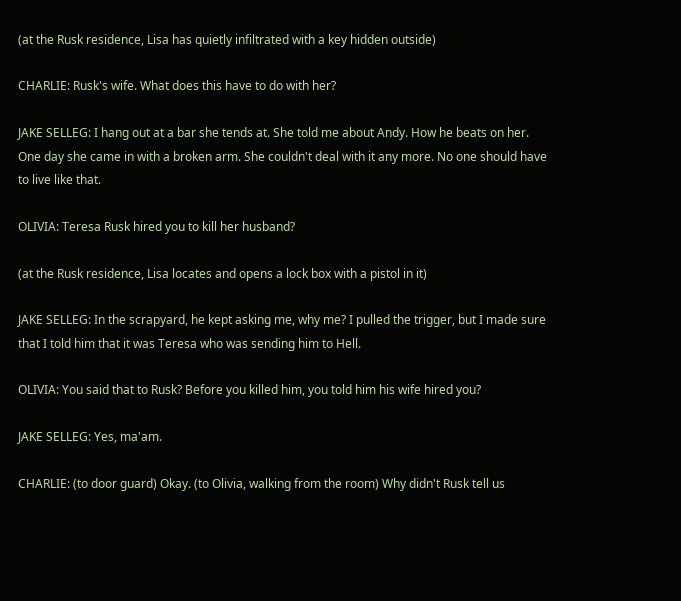(at the Rusk residence, Lisa has quietly infiltrated with a key hidden outside)

CHARLIE: Rusk's wife. What does this have to do with her?

JAKE SELLEG: I hang out at a bar she tends at. She told me about Andy. How he beats on her. One day she came in with a broken arm. She couldn't deal with it any more. No one should have to live like that.

OLIVIA: Teresa Rusk hired you to kill her husband?

(at the Rusk residence, Lisa locates and opens a lock box with a pistol in it)

JAKE SELLEG: In the scrapyard, he kept asking me, why me? I pulled the trigger, but I made sure that I told him that it was Teresa who was sending him to Hell.

OLIVIA: You said that to Rusk? Before you killed him, you told him his wife hired you?

JAKE SELLEG: Yes, ma'am.

CHARLIE: (to door guard) Okay. (to Olivia, walking from the room) Why didn't Rusk tell us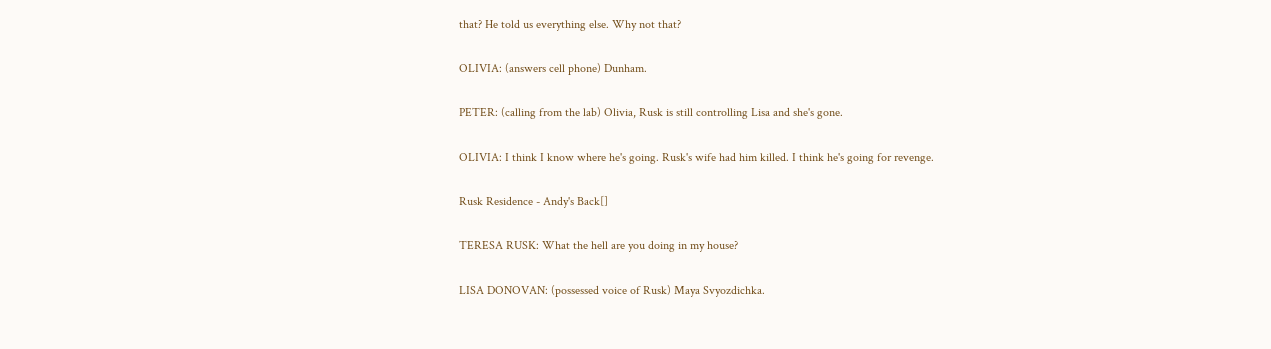that? He told us everything else. Why not that?

OLIVIA: (answers cell phone) Dunham.

PETER: (calling from the lab) Olivia, Rusk is still controlling Lisa and she's gone.

OLIVIA: I think I know where he's going. Rusk's wife had him killed. I think he's going for revenge.

Rusk Residence - Andy's Back[]

TERESA RUSK: What the hell are you doing in my house?

LISA DONOVAN: (possessed voice of Rusk) Maya Svyozdichka.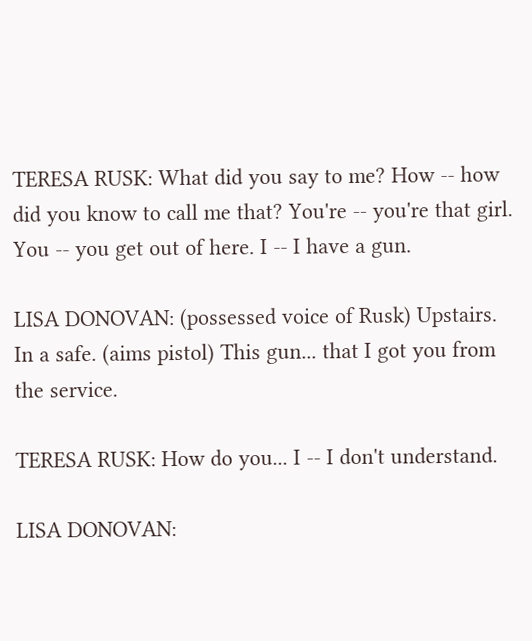TERESA RUSK: What did you say to me? How -- how did you know to call me that? You're -- you're that girl. You -- you get out of here. I -- I have a gun.

LISA DONOVAN: (possessed voice of Rusk) Upstairs. In a safe. (aims pistol) This gun... that I got you from the service.

TERESA RUSK: How do you... I -- I don't understand.

LISA DONOVAN: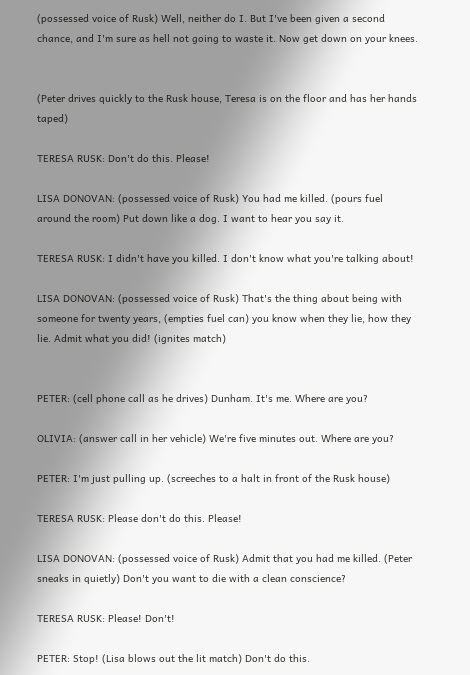(possessed voice of Rusk) Well, neither do I. But I've been given a second chance, and I'm sure as hell not going to waste it. Now get down on your knees.


(Peter drives quickly to the Rusk house, Teresa is on the floor and has her hands taped)

TERESA RUSK: Don't do this. Please!

LISA DONOVAN: (possessed voice of Rusk) You had me killed. (pours fuel around the room) Put down like a dog. I want to hear you say it.

TERESA RUSK: I didn't have you killed. I don't know what you're talking about!

LISA DONOVAN: (possessed voice of Rusk) That's the thing about being with someone for twenty years, (empties fuel can) you know when they lie, how they lie. Admit what you did! (ignites match)


PETER: (cell phone call as he drives) Dunham. It's me. Where are you?

OLIVIA: (answer call in her vehicle) We're five minutes out. Where are you?

PETER: I'm just pulling up. (screeches to a halt in front of the Rusk house)

TERESA RUSK: Please don't do this. Please!

LISA DONOVAN: (possessed voice of Rusk) Admit that you had me killed. (Peter sneaks in quietly) Don't you want to die with a clean conscience?

TERESA RUSK: Please! Don't!

PETER: Stop! (Lisa blows out the lit match) Don't do this.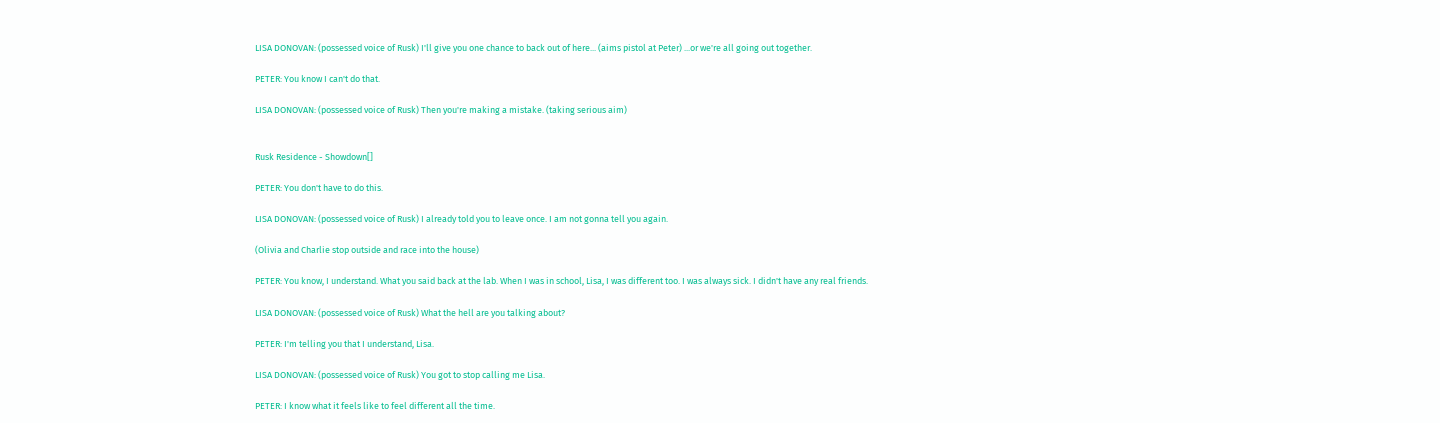LISA DONOVAN: (possessed voice of Rusk) I'll give you one chance to back out of here... (aims pistol at Peter) ...or we're all going out together.

PETER: You know I can't do that.

LISA DONOVAN: (possessed voice of Rusk) Then you're making a mistake. (taking serious aim)


Rusk Residence - Showdown[]

PETER: You don't have to do this.

LISA DONOVAN: (possessed voice of Rusk) I already told you to leave once. I am not gonna tell you again.

(Olivia and Charlie stop outside and race into the house)

PETER: You know, I understand. What you said back at the lab. When I was in school, Lisa, I was different too. I was always sick. I didn't have any real friends.

LISA DONOVAN: (possessed voice of Rusk) What the hell are you talking about?

PETER: I'm telling you that I understand, Lisa.

LISA DONOVAN: (possessed voice of Rusk) You got to stop calling me Lisa.

PETER: I know what it feels like to feel different all the time.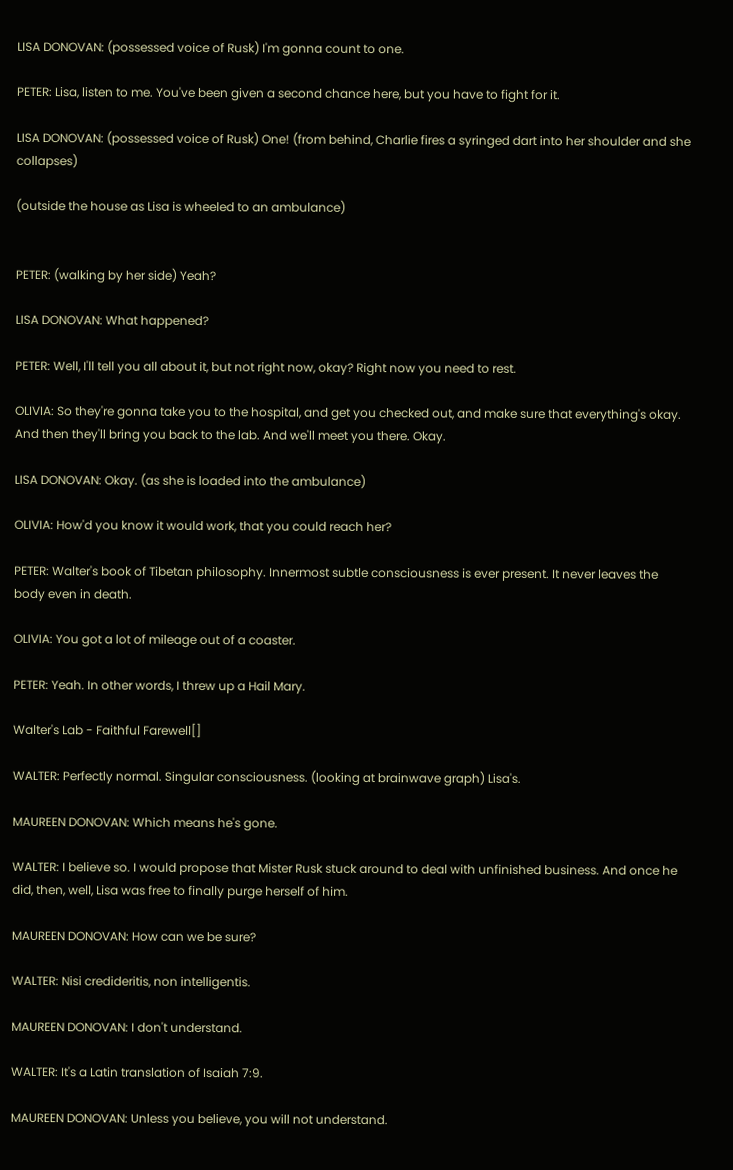LISA DONOVAN: (possessed voice of Rusk) I'm gonna count to one.

PETER: Lisa, listen to me. You've been given a second chance here, but you have to fight for it.

LISA DONOVAN: (possessed voice of Rusk) One! (from behind, Charlie fires a syringed dart into her shoulder and she collapses)

(outside the house as Lisa is wheeled to an ambulance)


PETER: (walking by her side) Yeah?

LISA DONOVAN: What happened?

PETER: Well, I'll tell you all about it, but not right now, okay? Right now you need to rest.

OLIVIA: So they're gonna take you to the hospital, and get you checked out, and make sure that everything's okay. And then they'll bring you back to the lab. And we'll meet you there. Okay.

LISA DONOVAN: Okay. (as she is loaded into the ambulance)

OLIVIA: How'd you know it would work, that you could reach her?

PETER: Walter's book of Tibetan philosophy. Innermost subtle consciousness is ever present. It never leaves the body even in death.

OLIVIA: You got a lot of mileage out of a coaster.

PETER: Yeah. In other words, I threw up a Hail Mary.

Walter's Lab - Faithful Farewell[]

WALTER: Perfectly normal. Singular consciousness. (looking at brainwave graph) Lisa's.

MAUREEN DONOVAN: Which means he's gone.

WALTER: I believe so. I would propose that Mister Rusk stuck around to deal with unfinished business. And once he did, then, well, Lisa was free to finally purge herself of him.

MAUREEN DONOVAN: How can we be sure?

WALTER: Nisi credideritis, non intelligentis.

MAUREEN DONOVAN: I don't understand.

WALTER: It's a Latin translation of Isaiah 7:9.

MAUREEN DONOVAN: Unless you believe, you will not understand.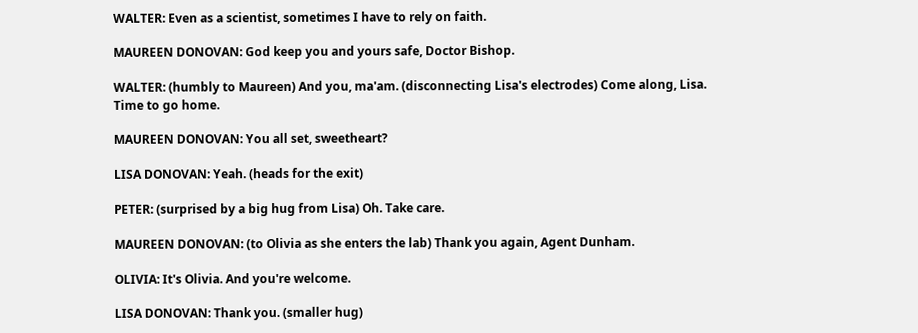WALTER: Even as a scientist, sometimes I have to rely on faith.

MAUREEN DONOVAN: God keep you and yours safe, Doctor Bishop.

WALTER: (humbly to Maureen) And you, ma'am. (disconnecting Lisa's electrodes) Come along, Lisa. Time to go home.

MAUREEN DONOVAN: You all set, sweetheart?

LISA DONOVAN: Yeah. (heads for the exit)

PETER: (surprised by a big hug from Lisa) Oh. Take care.

MAUREEN DONOVAN: (to Olivia as she enters the lab) Thank you again, Agent Dunham.

OLIVIA: It's Olivia. And you're welcome.

LISA DONOVAN: Thank you. (smaller hug)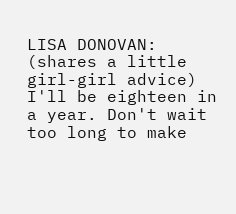LISA DONOVAN: (shares a little girl-girl advice) I'll be eighteen in a year. Don't wait too long to make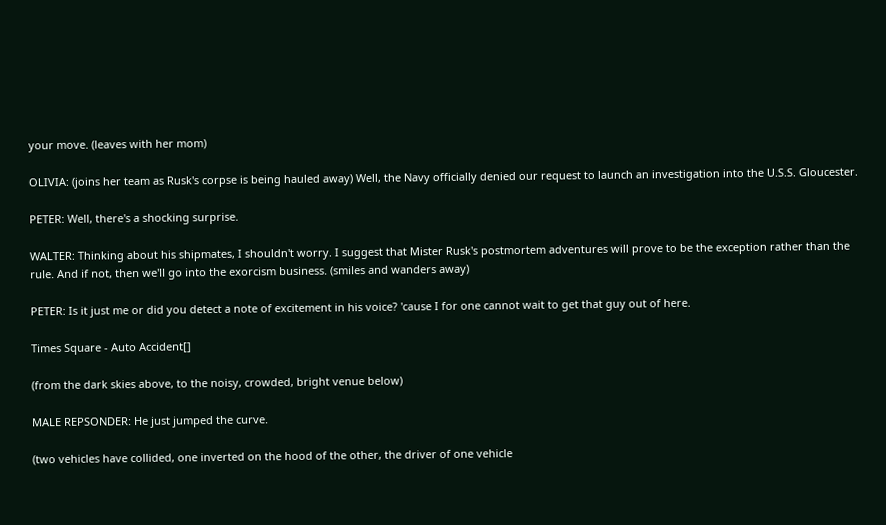your move. (leaves with her mom)

OLIVIA: (joins her team as Rusk's corpse is being hauled away) Well, the Navy officially denied our request to launch an investigation into the U.S.S. Gloucester.

PETER: Well, there's a shocking surprise.

WALTER: Thinking about his shipmates, I shouldn't worry. I suggest that Mister Rusk's postmortem adventures will prove to be the exception rather than the rule. And if not, then we'll go into the exorcism business. (smiles and wanders away)

PETER: Is it just me or did you detect a note of excitement in his voice? 'cause I for one cannot wait to get that guy out of here.

Times Square - Auto Accident[]

(from the dark skies above, to the noisy, crowded, bright venue below)

MALE REPSONDER: He just jumped the curve.

(two vehicles have collided, one inverted on the hood of the other, the driver of one vehicle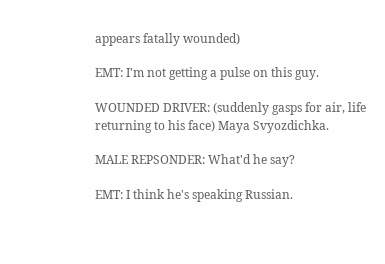appears fatally wounded)

EMT: I'm not getting a pulse on this guy.

WOUNDED DRIVER: (suddenly gasps for air, life returning to his face) Maya Svyozdichka.

MALE REPSONDER: What'd he say?

EMT: I think he's speaking Russian.